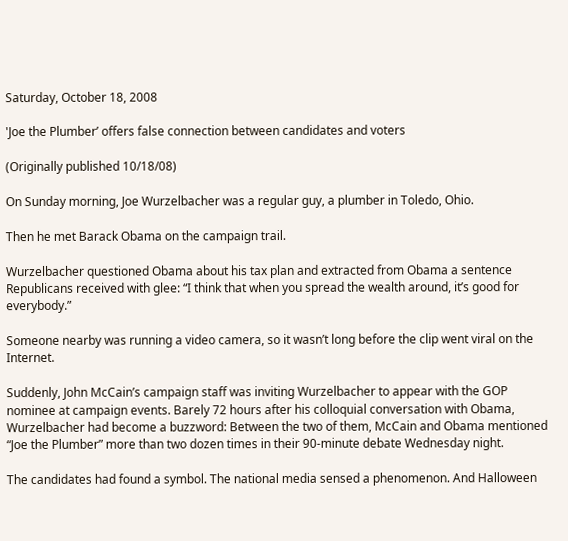Saturday, October 18, 2008

'Joe the Plumber’ offers false connection between candidates and voters

(Originally published 10/18/08)

On Sunday morning, Joe Wurzelbacher was a regular guy, a plumber in Toledo, Ohio.

Then he met Barack Obama on the campaign trail.

Wurzelbacher questioned Obama about his tax plan and extracted from Obama a sentence Republicans received with glee: “I think that when you spread the wealth around, it’s good for everybody.”

Someone nearby was running a video camera, so it wasn’t long before the clip went viral on the Internet.

Suddenly, John McCain’s campaign staff was inviting Wurzelbacher to appear with the GOP nominee at campaign events. Barely 72 hours after his colloquial conversation with Obama, Wurzelbacher had become a buzzword: Between the two of them, McCain and Obama mentioned “Joe the Plumber” more than two dozen times in their 90-minute debate Wednesday night.

The candidates had found a symbol. The national media sensed a phenomenon. And Halloween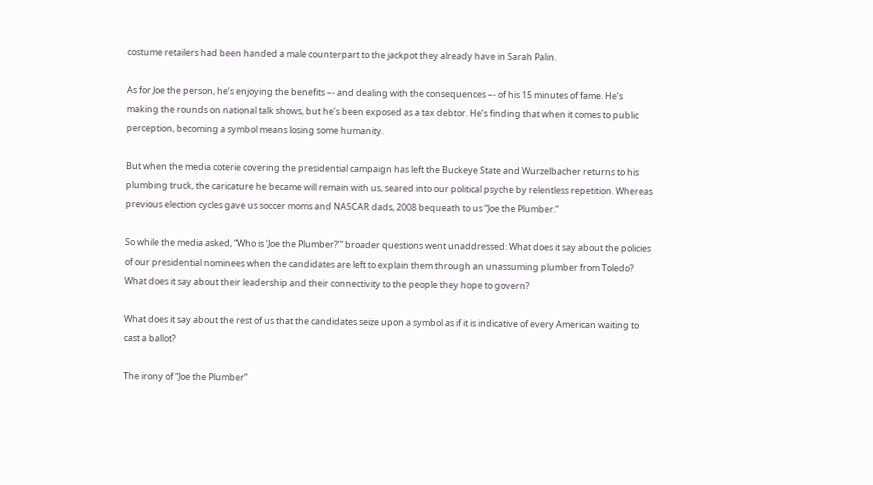costume retailers had been handed a male counterpart to the jackpot they already have in Sarah Palin.

As for Joe the person, he’s enjoying the benefits –- and dealing with the consequences –- of his 15 minutes of fame. He’s making the rounds on national talk shows, but he’s been exposed as a tax debtor. He’s finding that when it comes to public perception, becoming a symbol means losing some humanity.

But when the media coterie covering the presidential campaign has left the Buckeye State and Wurzelbacher returns to his plumbing truck, the caricature he became will remain with us, seared into our political psyche by relentless repetition. Whereas previous election cycles gave us soccer moms and NASCAR dads, 2008 bequeath to us “Joe the Plumber.”

So while the media asked, “Who is ‘Joe the Plumber?’” broader questions went unaddressed: What does it say about the policies of our presidential nominees when the candidates are left to explain them through an unassuming plumber from Toledo? What does it say about their leadership and their connectivity to the people they hope to govern?

What does it say about the rest of us that the candidates seize upon a symbol as if it is indicative of every American waiting to cast a ballot?

The irony of “Joe the Plumber”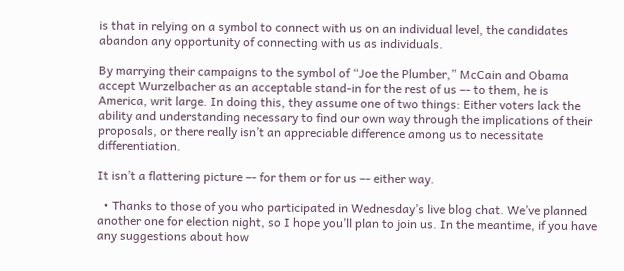is that in relying on a symbol to connect with us on an individual level, the candidates abandon any opportunity of connecting with us as individuals.

By marrying their campaigns to the symbol of “Joe the Plumber,” McCain and Obama accept Wurzelbacher as an acceptable stand-in for the rest of us –- to them, he is America, writ large. In doing this, they assume one of two things: Either voters lack the ability and understanding necessary to find our own way through the implications of their proposals, or there really isn’t an appreciable difference among us to necessitate differentiation.

It isn’t a flattering picture –- for them or for us –- either way.

  • Thanks to those of you who participated in Wednesday’s live blog chat. We’ve planned another one for election night, so I hope you’ll plan to join us. In the meantime, if you have any suggestions about how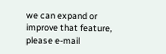we can expand or improve that feature, please e-mail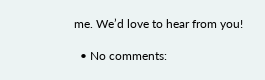me. We’d love to hear from you!

  • No comments: